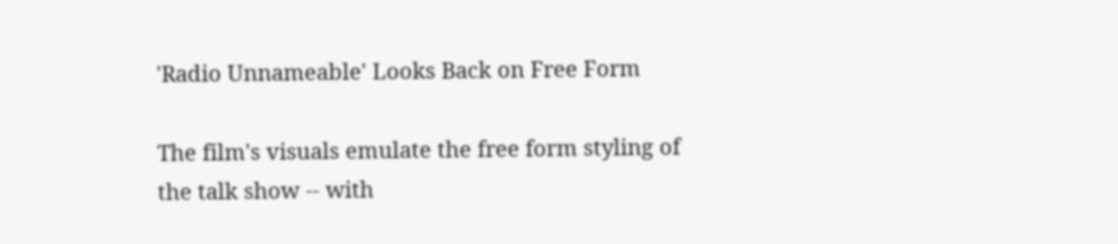'Radio Unnameable' Looks Back on Free Form

The film's visuals emulate the free form styling of the talk show -- with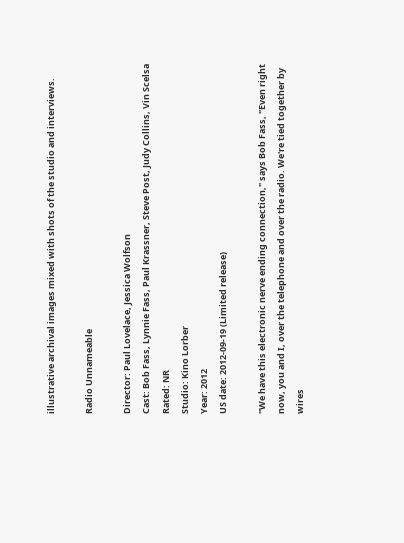illustrative archival images mixed with shots of the studio and interviews.

Radio Unnameable

Director: Paul Lovelace, Jessica Wolfson
Cast: Bob Fass, Lynnie Fass, Paul Krassner, Steve Post, Judy Collins, Vin Scelsa
Rated: NR
Studio: Kino Lorber
Year: 2012
US date: 2012-09-19 (Limited release)

"We have this electronic nerve ending connection," says Bob Fass, "Even right now, you and I, over the telephone and over the radio. We're tied together by wires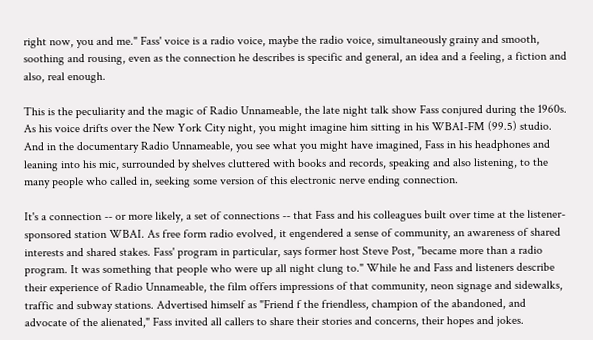right now, you and me." Fass' voice is a radio voice, maybe the radio voice, simultaneously grainy and smooth, soothing and rousing, even as the connection he describes is specific and general, an idea and a feeling, a fiction and also, real enough.

This is the peculiarity and the magic of Radio Unnameable, the late night talk show Fass conjured during the 1960s. As his voice drifts over the New York City night, you might imagine him sitting in his WBAI-FM (99.5) studio. And in the documentary Radio Unnameable, you see what you might have imagined, Fass in his headphones and leaning into his mic, surrounded by shelves cluttered with books and records, speaking and also listening, to the many people who called in, seeking some version of this electronic nerve ending connection.

It's a connection -- or more likely, a set of connections -- that Fass and his colleagues built over time at the listener-sponsored station WBAI. As free form radio evolved, it engendered a sense of community, an awareness of shared interests and shared stakes. Fass' program in particular, says former host Steve Post, "became more than a radio program. It was something that people who were up all night clung to." While he and Fass and listeners describe their experience of Radio Unnameable, the film offers impressions of that community, neon signage and sidewalks, traffic and subway stations. Advertised himself as "Friend f the friendless, champion of the abandoned, and advocate of the alienated," Fass invited all callers to share their stories and concerns, their hopes and jokes.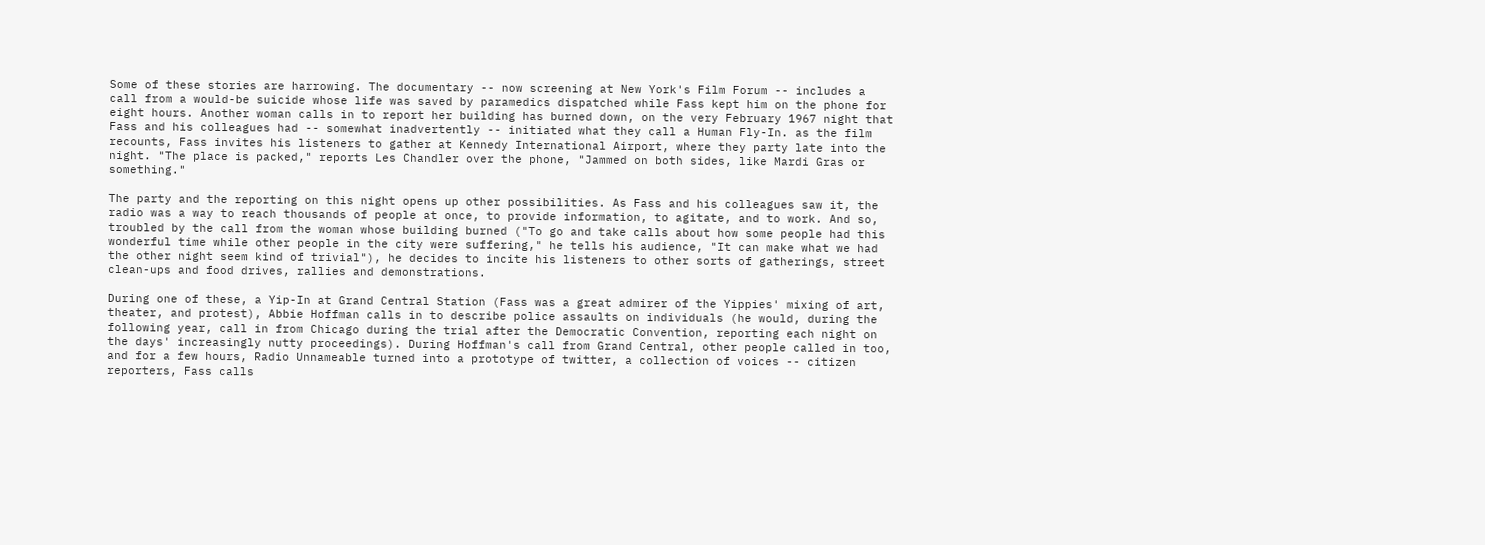Some of these stories are harrowing. The documentary -- now screening at New York's Film Forum -- includes a call from a would-be suicide whose life was saved by paramedics dispatched while Fass kept him on the phone for eight hours. Another woman calls in to report her building has burned down, on the very February 1967 night that Fass and his colleagues had -- somewhat inadvertently -- initiated what they call a Human Fly-In. as the film recounts, Fass invites his listeners to gather at Kennedy International Airport, where they party late into the night. "The place is packed," reports Les Chandler over the phone, "Jammed on both sides, like Mardi Gras or something."

The party and the reporting on this night opens up other possibilities. As Fass and his colleagues saw it, the radio was a way to reach thousands of people at once, to provide information, to agitate, and to work. And so, troubled by the call from the woman whose building burned ("To go and take calls about how some people had this wonderful time while other people in the city were suffering," he tells his audience, "It can make what we had the other night seem kind of trivial"), he decides to incite his listeners to other sorts of gatherings, street clean-ups and food drives, rallies and demonstrations.

During one of these, a Yip-In at Grand Central Station (Fass was a great admirer of the Yippies' mixing of art, theater, and protest), Abbie Hoffman calls in to describe police assaults on individuals (he would, during the following year, call in from Chicago during the trial after the Democratic Convention, reporting each night on the days' increasingly nutty proceedings). During Hoffman's call from Grand Central, other people called in too, and for a few hours, Radio Unnameable turned into a prototype of twitter, a collection of voices -- citizen reporters, Fass calls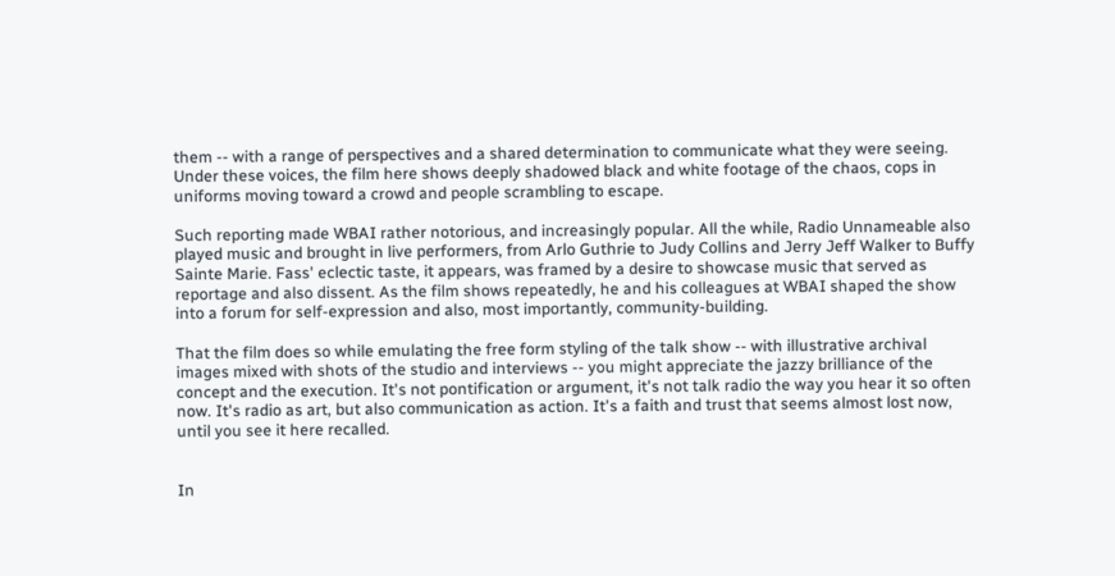them -- with a range of perspectives and a shared determination to communicate what they were seeing. Under these voices, the film here shows deeply shadowed black and white footage of the chaos, cops in uniforms moving toward a crowd and people scrambling to escape.

Such reporting made WBAI rather notorious, and increasingly popular. All the while, Radio Unnameable also played music and brought in live performers, from Arlo Guthrie to Judy Collins and Jerry Jeff Walker to Buffy Sainte Marie. Fass' eclectic taste, it appears, was framed by a desire to showcase music that served as reportage and also dissent. As the film shows repeatedly, he and his colleagues at WBAI shaped the show into a forum for self-expression and also, most importantly, community-building.

That the film does so while emulating the free form styling of the talk show -- with illustrative archival images mixed with shots of the studio and interviews -- you might appreciate the jazzy brilliance of the concept and the execution. It's not pontification or argument, it's not talk radio the way you hear it so often now. It's radio as art, but also communication as action. It's a faith and trust that seems almost lost now, until you see it here recalled.


In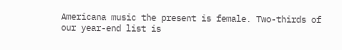Americana music the present is female. Two-thirds of our year-end list is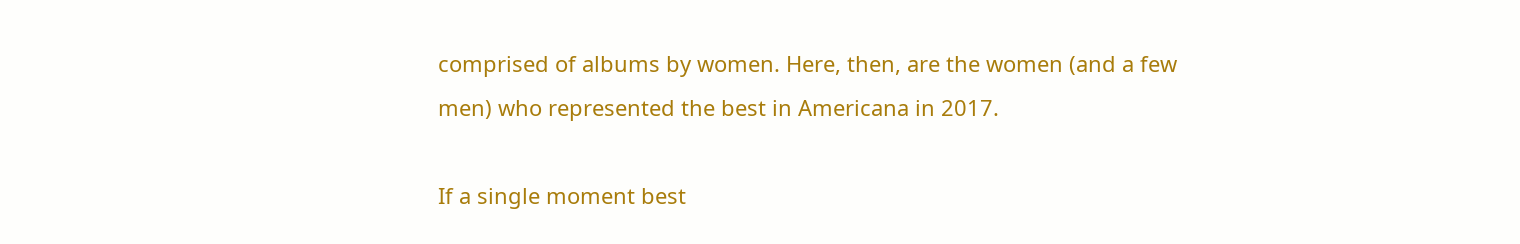comprised of albums by women. Here, then, are the women (and a few men) who represented the best in Americana in 2017.

If a single moment best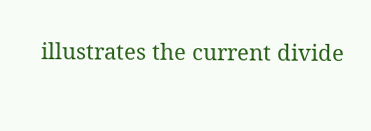illustrates the current divide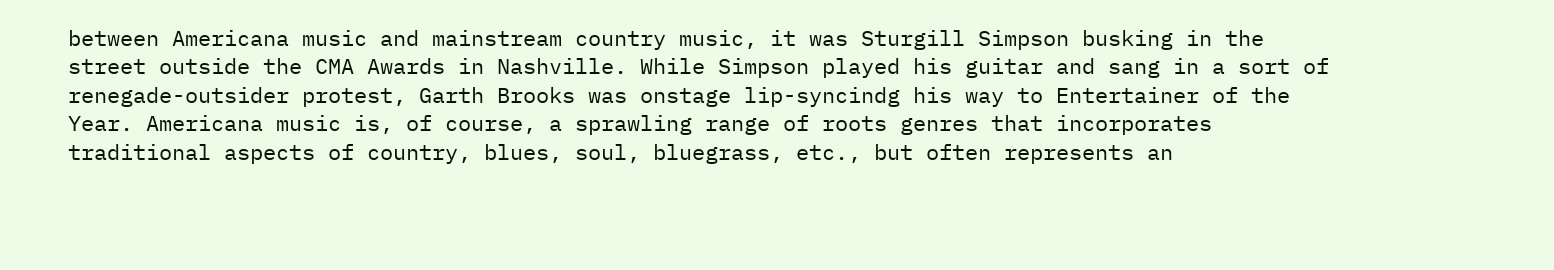between Americana music and mainstream country music, it was Sturgill Simpson busking in the street outside the CMA Awards in Nashville. While Simpson played his guitar and sang in a sort of renegade-outsider protest, Garth Brooks was onstage lip-syncindg his way to Entertainer of the Year. Americana music is, of course, a sprawling range of roots genres that incorporates traditional aspects of country, blues, soul, bluegrass, etc., but often represents an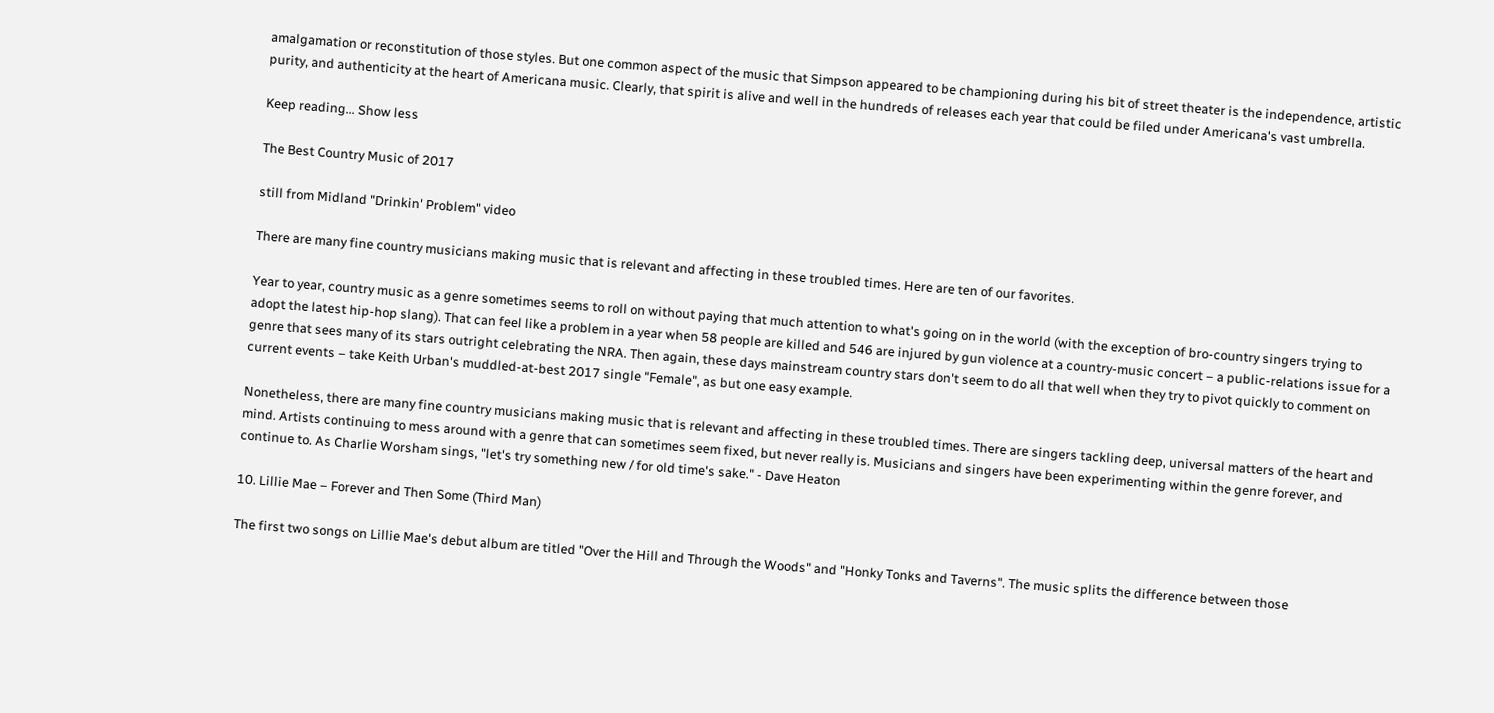amalgamation or reconstitution of those styles. But one common aspect of the music that Simpson appeared to be championing during his bit of street theater is the independence, artistic purity, and authenticity at the heart of Americana music. Clearly, that spirit is alive and well in the hundreds of releases each year that could be filed under Americana's vast umbrella.

Keep reading... Show less

The Best Country Music of 2017

still from Midland "Drinkin' Problem" video

There are many fine country musicians making music that is relevant and affecting in these troubled times. Here are ten of our favorites.

Year to year, country music as a genre sometimes seems to roll on without paying that much attention to what's going on in the world (with the exception of bro-country singers trying to adopt the latest hip-hop slang). That can feel like a problem in a year when 58 people are killed and 546 are injured by gun violence at a country-music concert – a public-relations issue for a genre that sees many of its stars outright celebrating the NRA. Then again, these days mainstream country stars don't seem to do all that well when they try to pivot quickly to comment on current events – take Keith Urban's muddled-at-best 2017 single "Female", as but one easy example.

Nonetheless, there are many fine country musicians making music that is relevant and affecting in these troubled times. There are singers tackling deep, universal matters of the heart and mind. Artists continuing to mess around with a genre that can sometimes seem fixed, but never really is. Musicians and singers have been experimenting within the genre forever, and continue to. As Charlie Worsham sings, "let's try something new / for old time's sake." - Dave Heaton

10. Lillie Mae – Forever and Then Some (Third Man)

The first two songs on Lillie Mae's debut album are titled "Over the Hill and Through the Woods" and "Honky Tonks and Taverns". The music splits the difference between those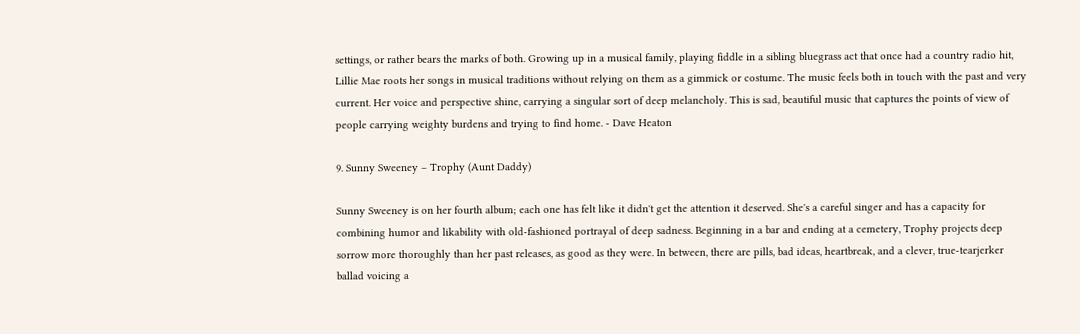settings, or rather bears the marks of both. Growing up in a musical family, playing fiddle in a sibling bluegrass act that once had a country radio hit, Lillie Mae roots her songs in musical traditions without relying on them as a gimmick or costume. The music feels both in touch with the past and very current. Her voice and perspective shine, carrying a singular sort of deep melancholy. This is sad, beautiful music that captures the points of view of people carrying weighty burdens and trying to find home. - Dave Heaton

9. Sunny Sweeney – Trophy (Aunt Daddy)

Sunny Sweeney is on her fourth album; each one has felt like it didn't get the attention it deserved. She's a careful singer and has a capacity for combining humor and likability with old-fashioned portrayal of deep sadness. Beginning in a bar and ending at a cemetery, Trophy projects deep sorrow more thoroughly than her past releases, as good as they were. In between, there are pills, bad ideas, heartbreak, and a clever, true-tearjerker ballad voicing a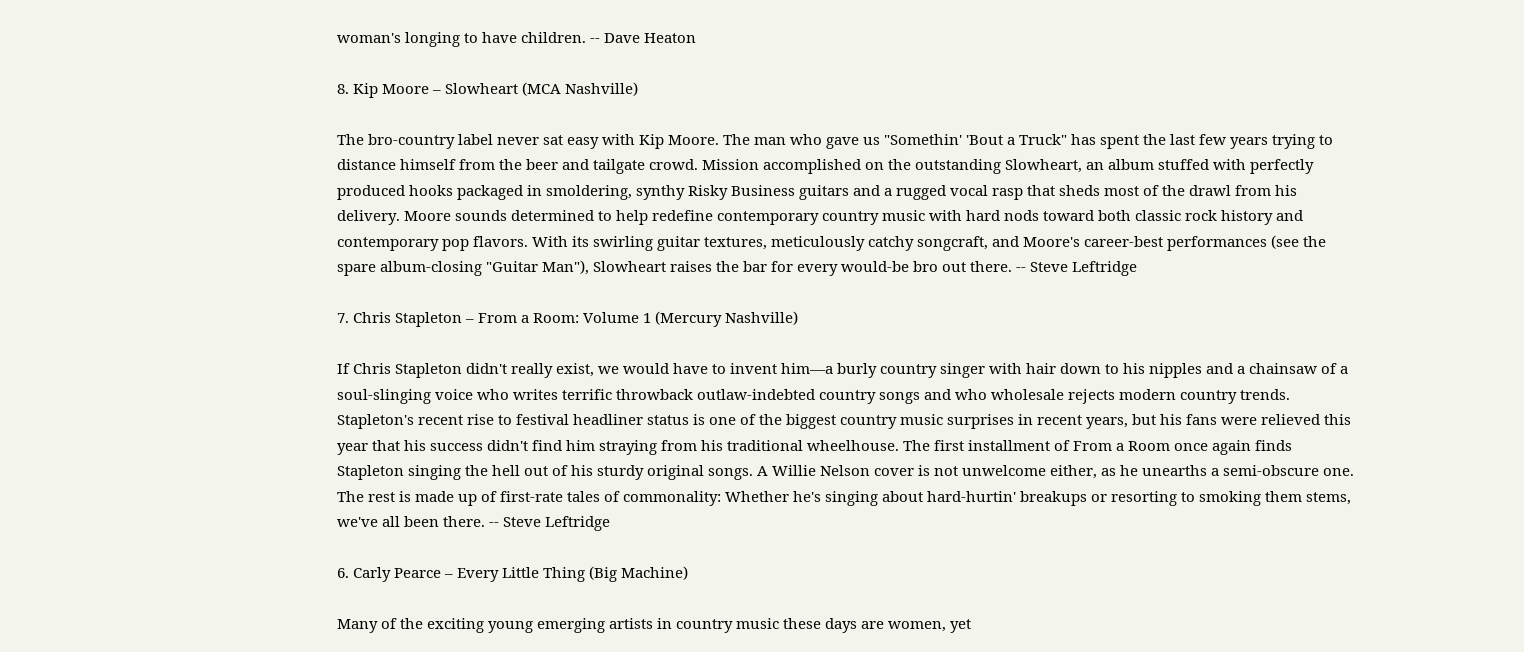woman's longing to have children. -- Dave Heaton

8. Kip Moore – Slowheart (MCA Nashville)

The bro-country label never sat easy with Kip Moore. The man who gave us "Somethin' 'Bout a Truck" has spent the last few years trying to distance himself from the beer and tailgate crowd. Mission accomplished on the outstanding Slowheart, an album stuffed with perfectly produced hooks packaged in smoldering, synthy Risky Business guitars and a rugged vocal rasp that sheds most of the drawl from his delivery. Moore sounds determined to help redefine contemporary country music with hard nods toward both classic rock history and contemporary pop flavors. With its swirling guitar textures, meticulously catchy songcraft, and Moore's career-best performances (see the spare album-closing "Guitar Man"), Slowheart raises the bar for every would-be bro out there. -- Steve Leftridge

7. Chris Stapleton – From a Room: Volume 1 (Mercury Nashville)

If Chris Stapleton didn't really exist, we would have to invent him—a burly country singer with hair down to his nipples and a chainsaw of a soul-slinging voice who writes terrific throwback outlaw-indebted country songs and who wholesale rejects modern country trends. Stapleton's recent rise to festival headliner status is one of the biggest country music surprises in recent years, but his fans were relieved this year that his success didn't find him straying from his traditional wheelhouse. The first installment of From a Room once again finds Stapleton singing the hell out of his sturdy original songs. A Willie Nelson cover is not unwelcome either, as he unearths a semi-obscure one. The rest is made up of first-rate tales of commonality: Whether he's singing about hard-hurtin' breakups or resorting to smoking them stems, we've all been there. -- Steve Leftridge

6. Carly Pearce – Every Little Thing (Big Machine)

Many of the exciting young emerging artists in country music these days are women, yet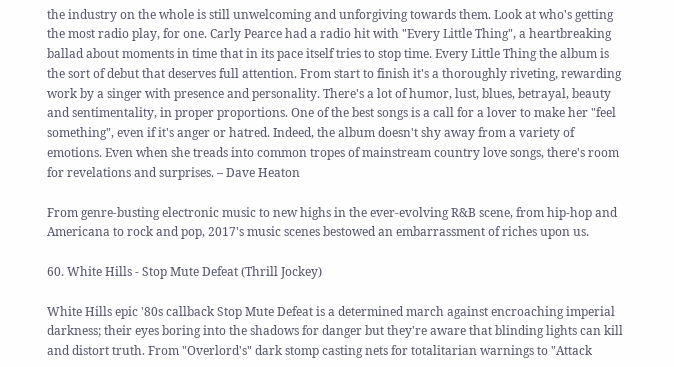the industry on the whole is still unwelcoming and unforgiving towards them. Look at who's getting the most radio play, for one. Carly Pearce had a radio hit with "Every Little Thing", a heartbreaking ballad about moments in time that in its pace itself tries to stop time. Every Little Thing the album is the sort of debut that deserves full attention. From start to finish it's a thoroughly riveting, rewarding work by a singer with presence and personality. There's a lot of humor, lust, blues, betrayal, beauty and sentimentality, in proper proportions. One of the best songs is a call for a lover to make her "feel something", even if it's anger or hatred. Indeed, the album doesn't shy away from a variety of emotions. Even when she treads into common tropes of mainstream country love songs, there's room for revelations and surprises. – Dave Heaton

From genre-busting electronic music to new highs in the ever-evolving R&B scene, from hip-hop and Americana to rock and pop, 2017's music scenes bestowed an embarrassment of riches upon us.

60. White Hills - Stop Mute Defeat (Thrill Jockey)

White Hills epic '80s callback Stop Mute Defeat is a determined march against encroaching imperial darkness; their eyes boring into the shadows for danger but they're aware that blinding lights can kill and distort truth. From "Overlord's" dark stomp casting nets for totalitarian warnings to "Attack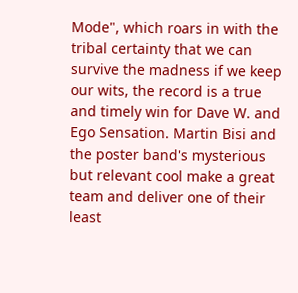Mode", which roars in with the tribal certainty that we can survive the madness if we keep our wits, the record is a true and timely win for Dave W. and Ego Sensation. Martin Bisi and the poster band's mysterious but relevant cool make a great team and deliver one of their least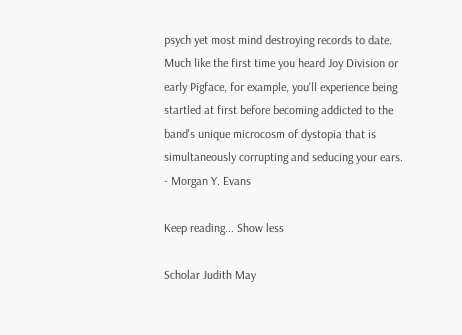psych yet most mind destroying records to date. Much like the first time you heard Joy Division or early Pigface, for example, you'll experience being startled at first before becoming addicted to the band's unique microcosm of dystopia that is simultaneously corrupting and seducing your ears. - Morgan Y. Evans

Keep reading... Show less

Scholar Judith May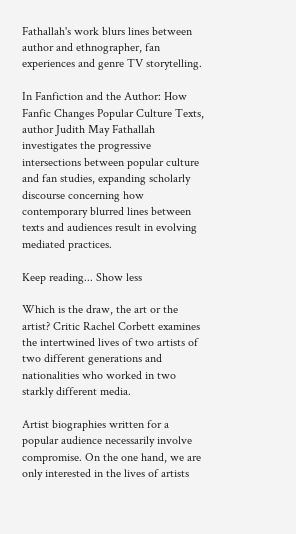Fathallah's work blurs lines between author and ethnographer, fan experiences and genre TV storytelling.

In Fanfiction and the Author: How Fanfic Changes Popular Culture Texts, author Judith May Fathallah investigates the progressive intersections between popular culture and fan studies, expanding scholarly discourse concerning how contemporary blurred lines between texts and audiences result in evolving mediated practices.

Keep reading... Show less

Which is the draw, the art or the artist? Critic Rachel Corbett examines the intertwined lives of two artists of two different generations and nationalities who worked in two starkly different media.

Artist biographies written for a popular audience necessarily involve compromise. On the one hand, we are only interested in the lives of artists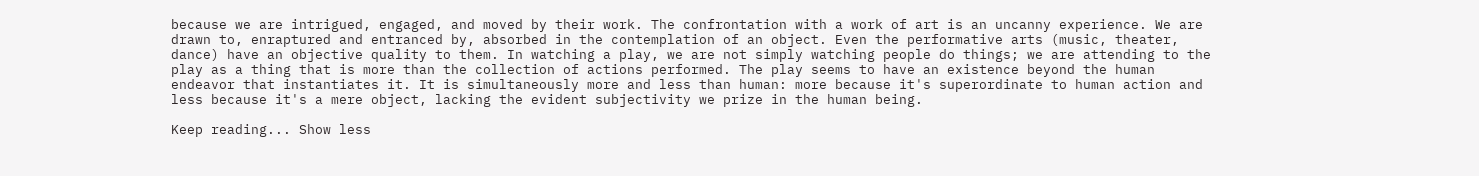because we are intrigued, engaged, and moved by their work. The confrontation with a work of art is an uncanny experience. We are drawn to, enraptured and entranced by, absorbed in the contemplation of an object. Even the performative arts (music, theater, dance) have an objective quality to them. In watching a play, we are not simply watching people do things; we are attending to the play as a thing that is more than the collection of actions performed. The play seems to have an existence beyond the human endeavor that instantiates it. It is simultaneously more and less than human: more because it's superordinate to human action and less because it's a mere object, lacking the evident subjectivity we prize in the human being.

Keep reading... Show less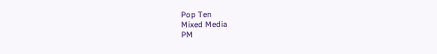Pop Ten
Mixed Media
PM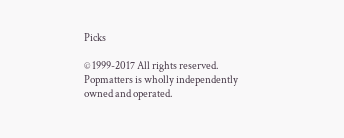Picks

© 1999-2017 All rights reserved.
Popmatters is wholly independently owned and operated.